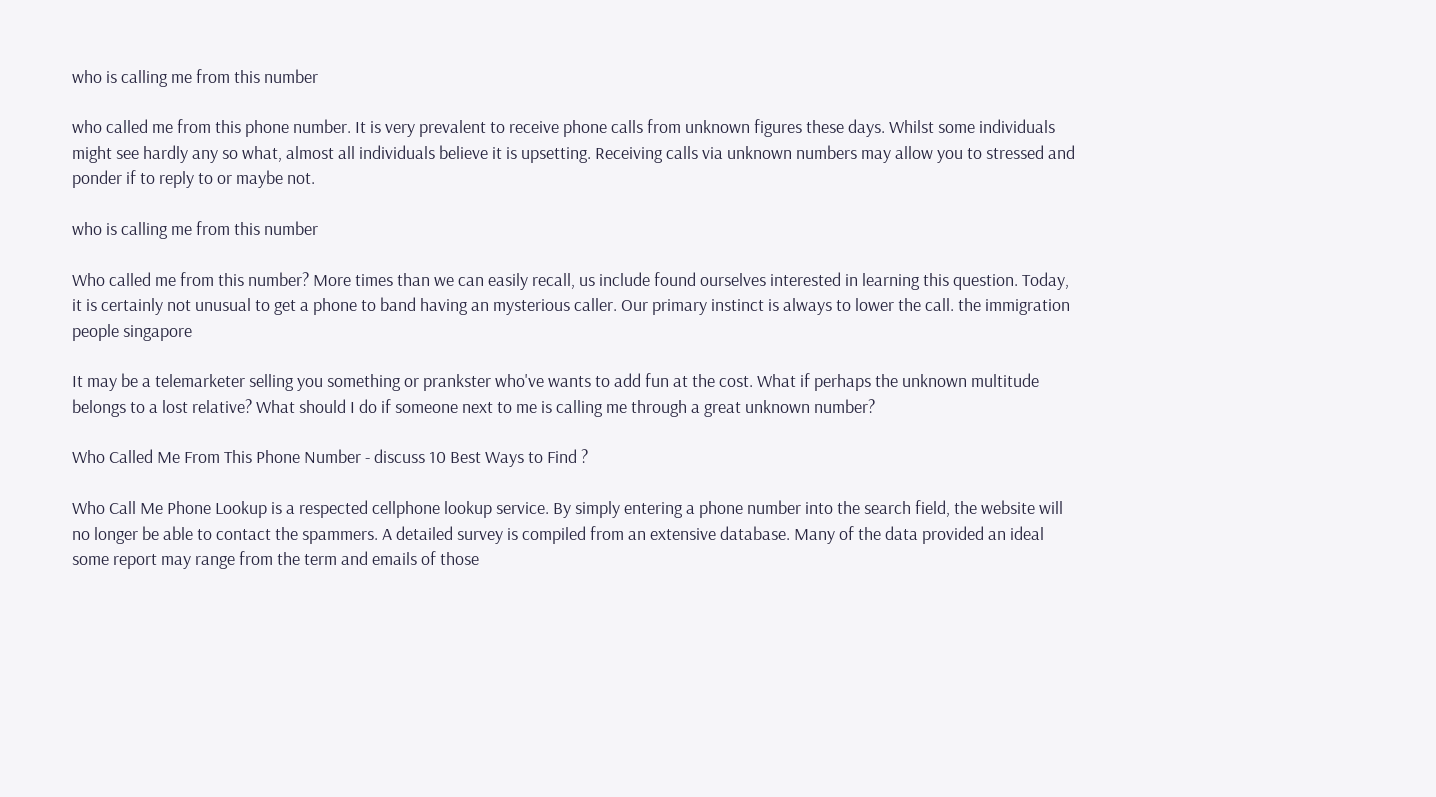who is calling me from this number

who called me from this phone number. It is very prevalent to receive phone calls from unknown figures these days. Whilst some individuals might see hardly any so what, almost all individuals believe it is upsetting. Receiving calls via unknown numbers may allow you to stressed and ponder if to reply to or maybe not.

who is calling me from this number

Who called me from this number? More times than we can easily recall, us include found ourselves interested in learning this question. Today, it is certainly not unusual to get a phone to band having an mysterious caller. Our primary instinct is always to lower the call. the immigration people singapore

It may be a telemarketer selling you something or prankster who've wants to add fun at the cost. What if perhaps the unknown multitude belongs to a lost relative? What should I do if someone next to me is calling me through a great unknown number?

Who Called Me From This Phone Number - discuss 10 Best Ways to Find ?

Who Call Me Phone Lookup is a respected cellphone lookup service. By simply entering a phone number into the search field, the website will no longer be able to contact the spammers. A detailed survey is compiled from an extensive database. Many of the data provided an ideal some report may range from the term and emails of those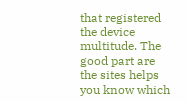that registered the device multitude. The good part are the sites helps you know which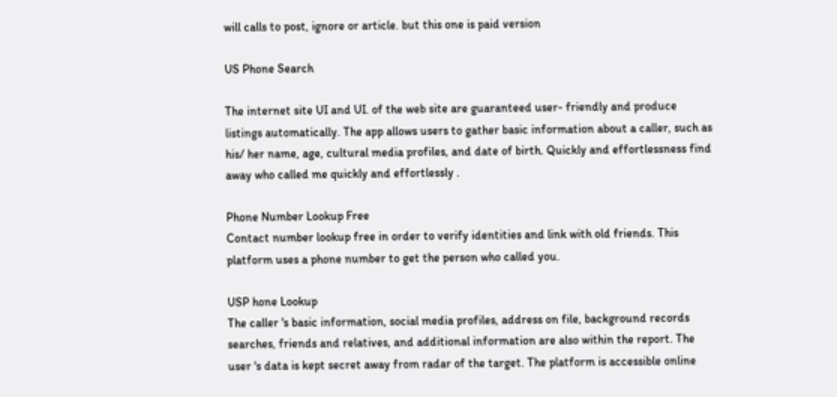will calls to post, ignore or article. but this one is paid version

US Phone Search

The internet site UI and UI. of the web site are guaranteed user- friendly and produce listings automatically. The app allows users to gather basic information about a caller, such as his/ her name, age, cultural media profiles, and date of birth. Quickly and effortlessness find away who called me quickly and effortlessly .

Phone Number Lookup Free
Contact number lookup free in order to verify identities and link with old friends. This platform uses a phone number to get the person who called you.

USP hone Lookup
The caller 's basic information, social media profiles, address on file, background records searches, friends and relatives, and additional information are also within the report. The user 's data is kept secret away from radar of the target. The platform is accessible online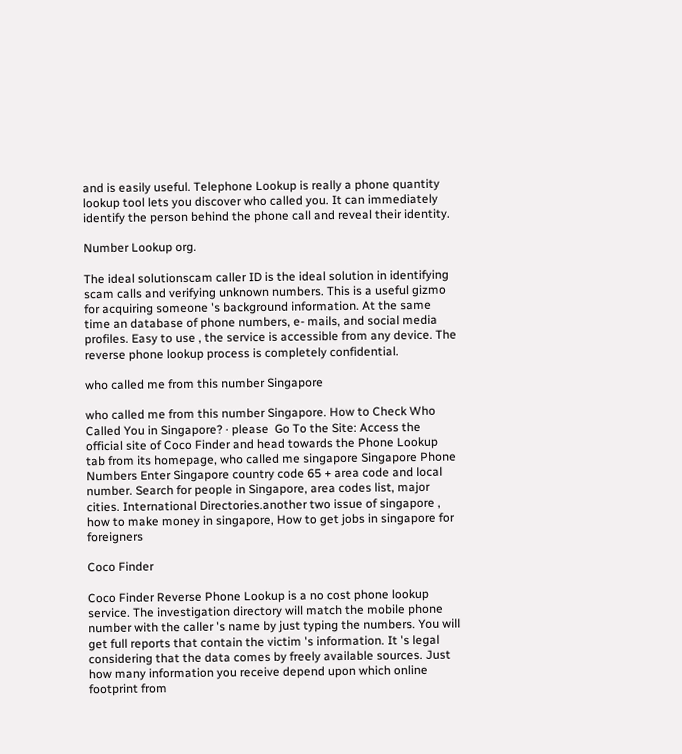and is easily useful. Telephone Lookup is really a phone quantity lookup tool lets you discover who called you. It can immediately identify the person behind the phone call and reveal their identity.

Number Lookup org.

The ideal solutionscam caller ID is the ideal solution in identifying scam calls and verifying unknown numbers. This is a useful gizmo for acquiring someone 's background information. At the same time an database of phone numbers, e- mails, and social media profiles. Easy to use , the service is accessible from any device. The reverse phone lookup process is completely confidential.

who called me from this number Singapore

who called me from this number Singapore. How to Check Who Called You in Singapore? · please  Go To the Site: Access the official site of Coco Finder and head towards the Phone Lookup tab from its homepage, who called me singapore Singapore Phone Numbers Enter Singapore country code 65 + area code and local number. Search for people in Singapore, area codes list, major cities. International Directories.another two issue of singapore , how to make money in singapore, How to get jobs in singapore for foreigners

Coco Finder

Coco Finder Reverse Phone Lookup is a no cost phone lookup service. The investigation directory will match the mobile phone number with the caller 's name by just typing the numbers. You will get full reports that contain the victim 's information. It 's legal considering that the data comes by freely available sources. Just how many information you receive depend upon which online footprint from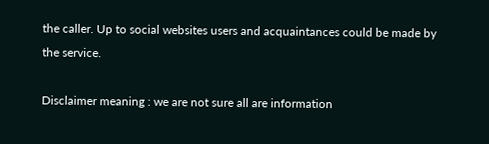the caller. Up to social websites users and acquaintances could be made by the service.

Disclaimer meaning : we are not sure all are information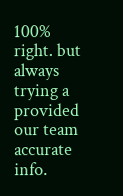100% right. but always trying a provided our team accurate info.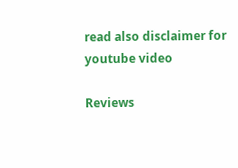read also disclaimer for youtube video

Reviews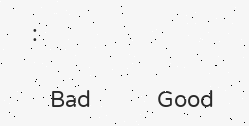:

   Bad           Good